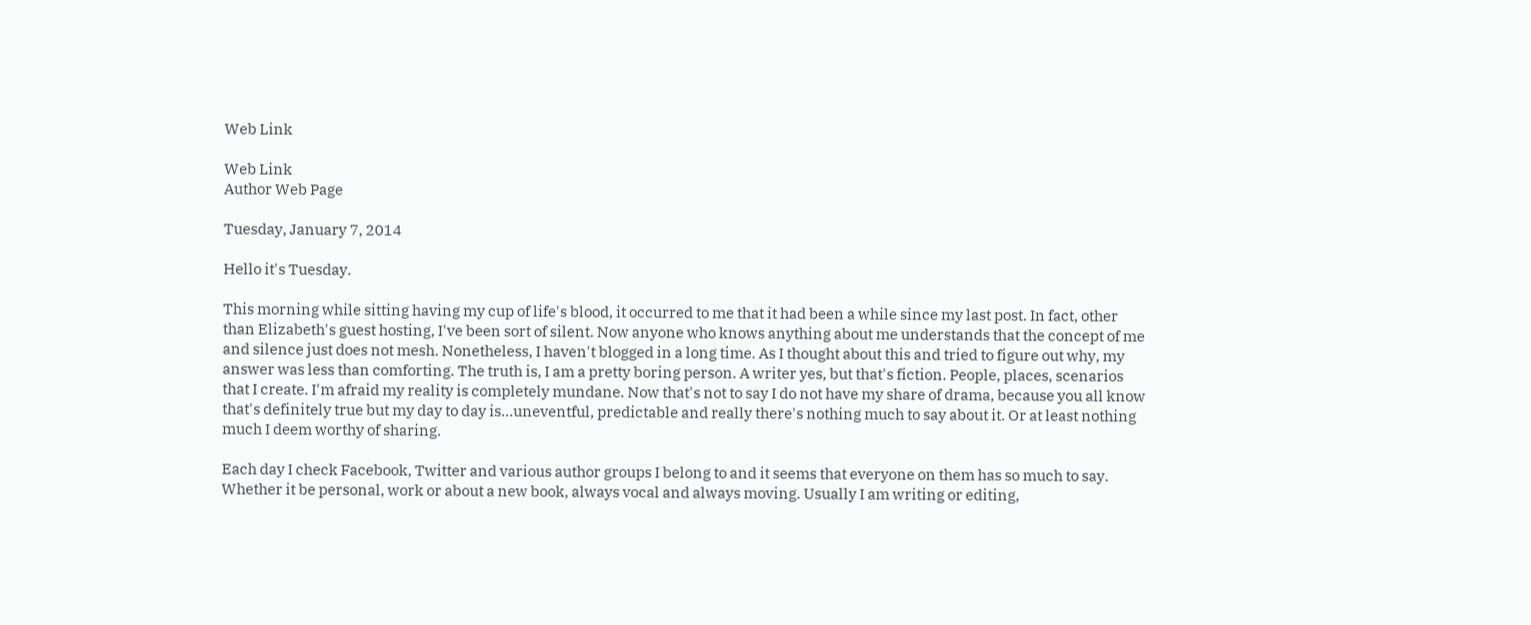Web Link

Web Link
Author Web Page

Tuesday, January 7, 2014

Hello it's Tuesday.

This morning while sitting having my cup of life's blood, it occurred to me that it had been a while since my last post. In fact, other than Elizabeth's guest hosting, I've been sort of silent. Now anyone who knows anything about me understands that the concept of me and silence just does not mesh. Nonetheless, I haven't blogged in a long time. As I thought about this and tried to figure out why, my answer was less than comforting. The truth is, I am a pretty boring person. A writer yes, but that's fiction. People, places, scenarios that I create. I'm afraid my reality is completely mundane. Now that's not to say I do not have my share of drama, because you all know that's definitely true but my day to day is...uneventful, predictable and really there's nothing much to say about it. Or at least nothing much I deem worthy of sharing.

Each day I check Facebook, Twitter and various author groups I belong to and it seems that everyone on them has so much to say. Whether it be personal, work or about a new book, always vocal and always moving. Usually I am writing or editing,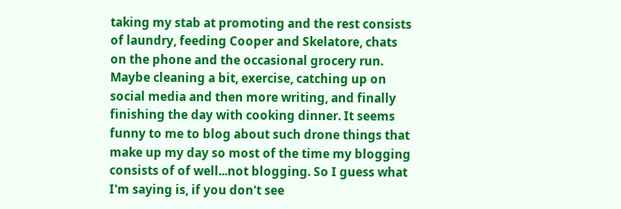taking my stab at promoting and the rest consists of laundry, feeding Cooper and Skelatore, chats on the phone and the occasional grocery run. Maybe cleaning a bit, exercise, catching up on social media and then more writing, and finally finishing the day with cooking dinner. It seems funny to me to blog about such drone things that make up my day so most of the time my blogging consists of of well...not blogging. So I guess what I'm saying is, if you don't see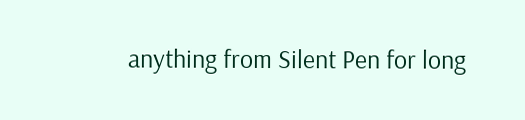anything from Silent Pen for long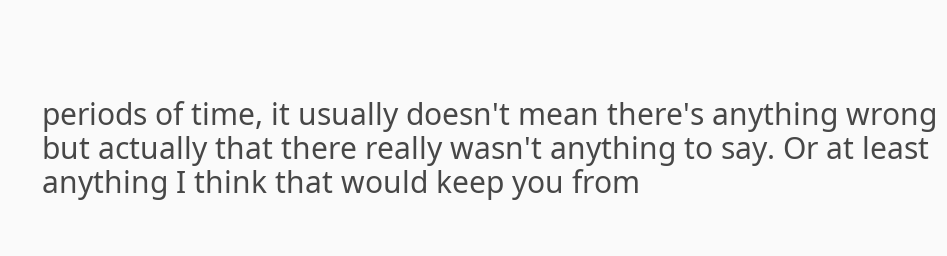periods of time, it usually doesn't mean there's anything wrong but actually that there really wasn't anything to say. Or at least anything I think that would keep you from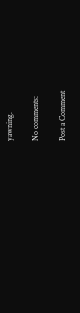yawning.

No comments:

Post a Comment